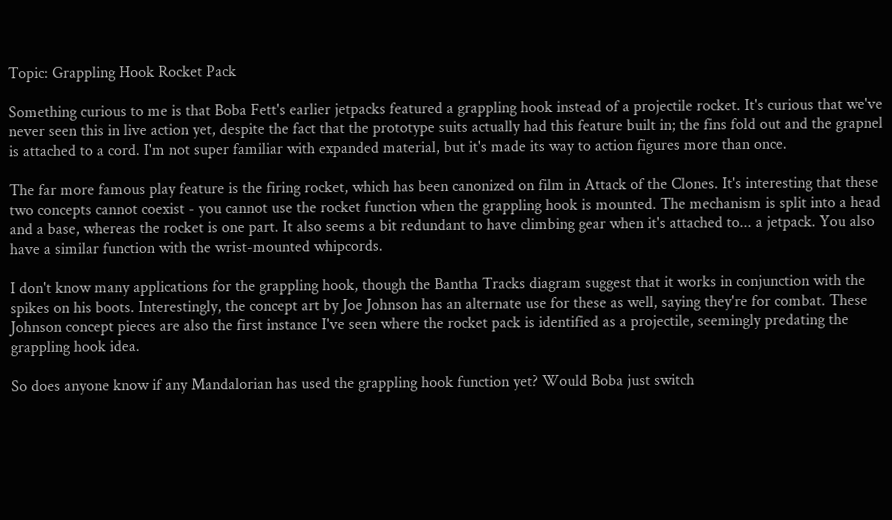Topic: Grappling Hook Rocket Pack

Something curious to me is that Boba Fett's earlier jetpacks featured a grappling hook instead of a projectile rocket. It's curious that we've never seen this in live action yet, despite the fact that the prototype suits actually had this feature built in; the fins fold out and the grapnel is attached to a cord. I'm not super familiar with expanded material, but it's made its way to action figures more than once.

The far more famous play feature is the firing rocket, which has been canonized on film in Attack of the Clones. It's interesting that these two concepts cannot coexist - you cannot use the rocket function when the grappling hook is mounted. The mechanism is split into a head and a base, whereas the rocket is one part. It also seems a bit redundant to have climbing gear when it's attached to... a jetpack. You also have a similar function with the wrist-mounted whipcords.

I don't know many applications for the grappling hook, though the Bantha Tracks diagram suggest that it works in conjunction with the spikes on his boots. Interestingly, the concept art by Joe Johnson has an alternate use for these as well, saying they're for combat. These Johnson concept pieces are also the first instance I've seen where the rocket pack is identified as a projectile, seemingly predating the grappling hook idea.

So does anyone know if any Mandalorian has used the grappling hook function yet? Would Boba just switch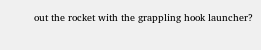out the rocket with the grappling hook launcher?